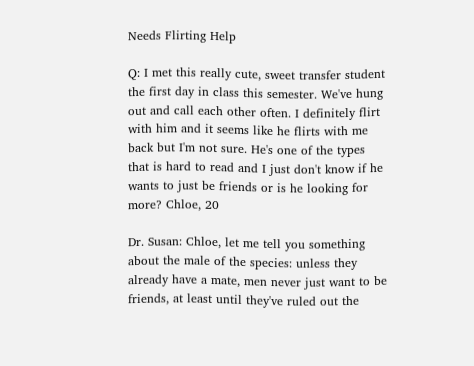Needs Flirting Help

Q: I met this really cute, sweet transfer student the first day in class this semester. We've hung out and call each other often. I definitely flirt with him and it seems like he flirts with me back but I'm not sure. He's one of the types that is hard to read and I just don't know if he wants to just be friends or is he looking for more? Chloe, 20

Dr. Susan: Chloe, let me tell you something about the male of the species: unless they already have a mate, men never just want to be friends, at least until they've ruled out the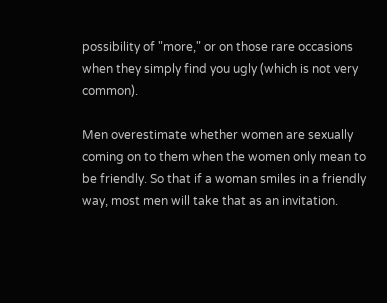possibility of "more," or on those rare occasions when they simply find you ugly (which is not very common).

Men overestimate whether women are sexually coming on to them when the women only mean to be friendly. So that if a woman smiles in a friendly way, most men will take that as an invitation.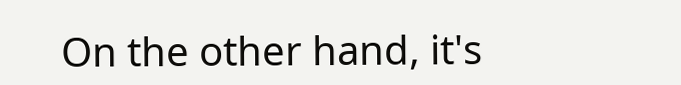On the other hand, it's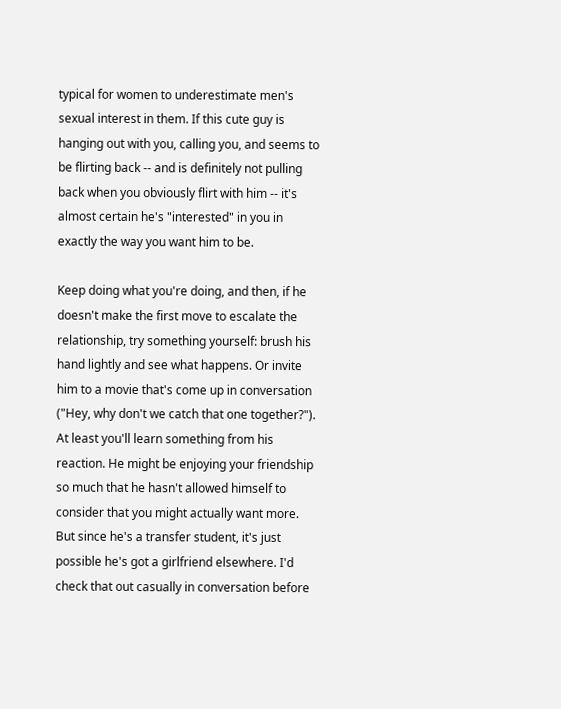typical for women to underestimate men's sexual interest in them. If this cute guy is hanging out with you, calling you, and seems to be flirting back -- and is definitely not pulling back when you obviously flirt with him -- it's almost certain he's "interested" in you in exactly the way you want him to be.

Keep doing what you're doing, and then, if he doesn't make the first move to escalate the relationship, try something yourself: brush his hand lightly and see what happens. Or invite him to a movie that's come up in conversation ("Hey, why don't we catch that one together?"). At least you'll learn something from his reaction. He might be enjoying your friendship so much that he hasn't allowed himself to consider that you might actually want more. But since he's a transfer student, it's just possible he's got a girlfriend elsewhere. I'd check that out casually in conversation before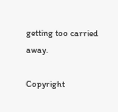getting too carried away.

Copyright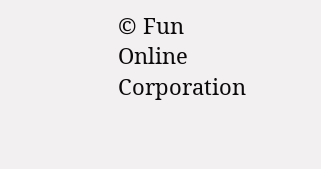© Fun Online Corporation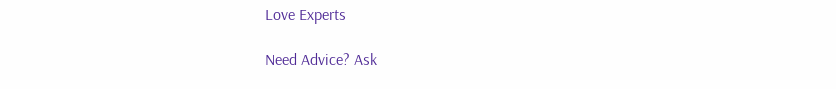Love Experts

Need Advice? Ask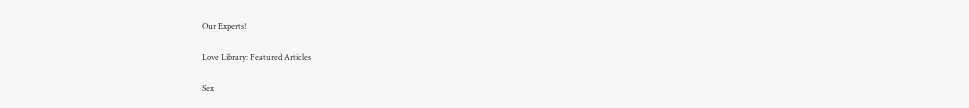Our Experts!

Love Library: Featured Articles

Sex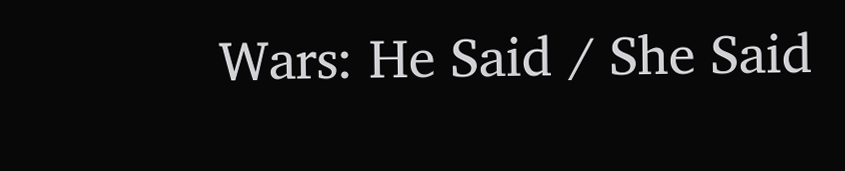Wars: He Said / She Said